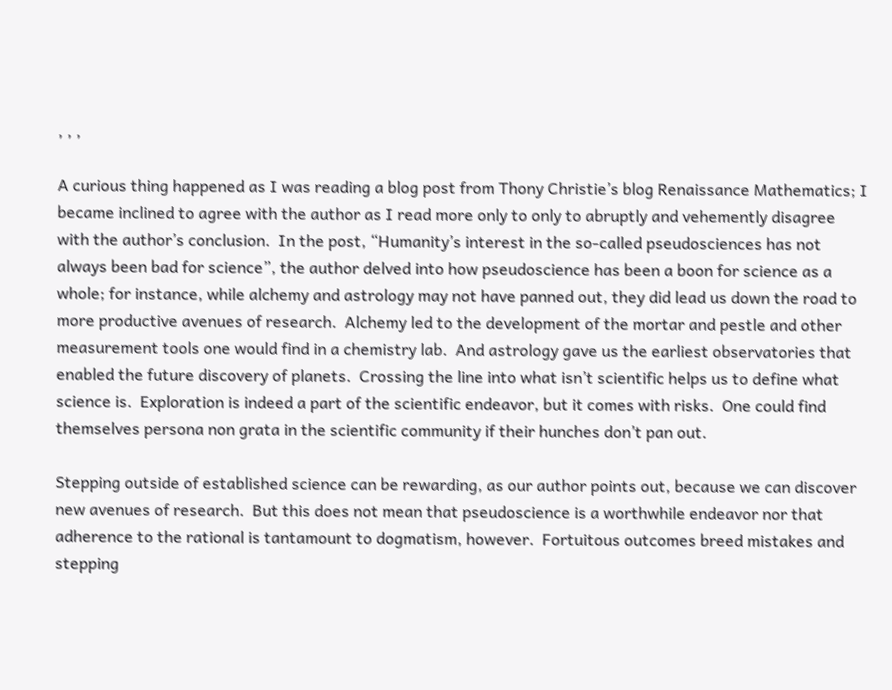, , ,

A curious thing happened as I was reading a blog post from Thony Christie’s blog Renaissance Mathematics; I became inclined to agree with the author as I read more only to only to abruptly and vehemently disagree with the author’s conclusion.  In the post, “Humanity’s interest in the so-called pseudosciences has not always been bad for science”, the author delved into how pseudoscience has been a boon for science as a whole; for instance, while alchemy and astrology may not have panned out, they did lead us down the road to more productive avenues of research.  Alchemy led to the development of the mortar and pestle and other measurement tools one would find in a chemistry lab.  And astrology gave us the earliest observatories that enabled the future discovery of planets.  Crossing the line into what isn’t scientific helps us to define what science is.  Exploration is indeed a part of the scientific endeavor, but it comes with risks.  One could find themselves persona non grata in the scientific community if their hunches don’t pan out.

Stepping outside of established science can be rewarding, as our author points out, because we can discover new avenues of research.  But this does not mean that pseudoscience is a worthwhile endeavor nor that adherence to the rational is tantamount to dogmatism, however.  Fortuitous outcomes breed mistakes and stepping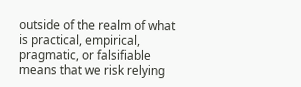outside of the realm of what is practical, empirical, pragmatic, or falsifiable means that we risk relying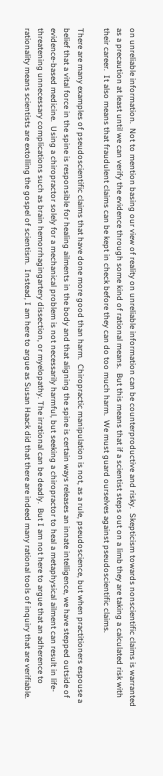on unreliable information.  Not to mention basing our view of reality on unreliable information can be counterproductive and risky.  Skepticism towards nonscientific claims is warranted as a precaution at least until we can verify the evidence through some kind of rational means.  But this means that if a scientist steps out on a limb they are taking a calculated risk with their career.  It also means that fraudulent claims can be kept in check before they can do too much harm.  We must guard ourselves against pseudoscientific claims.

There are many examples of pseudoscientific claims that have done more good than harm.  Chiropractic manipulation is not, as a rule, pseudoscience, but when practitioners espouse a belief that a vital force in the spine is responsible for healing ailments in the body and that aligning the spine is certain ways releases an innate intelligence, we have stepped outside of evidence-based medicine.  Using a chiropractor solely for a mechanical problem is not necessarily harmful, but seeking a chiropractor to heal a metaphysical ailment can result in life-threatening unnecessary complications such as brain hemorrhagingartery dissection, or myelopathy. The irrational can be deadly.  But I am not here to argue that an adherence to rationality means scientists are extolling the gospel of scientism.  Instead, I am here to argue as Susan Haack did that there are indeed many rational tools of inquiry that are verifiable.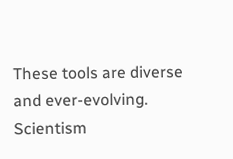These tools are diverse and ever-evolving.  Scientism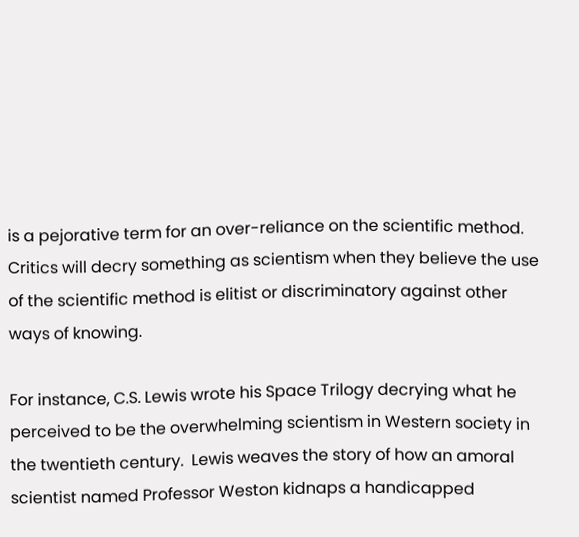is a pejorative term for an over-reliance on the scientific method.  Critics will decry something as scientism when they believe the use of the scientific method is elitist or discriminatory against other ways of knowing.

For instance, C.S. Lewis wrote his Space Trilogy decrying what he perceived to be the overwhelming scientism in Western society in the twentieth century.  Lewis weaves the story of how an amoral scientist named Professor Weston kidnaps a handicapped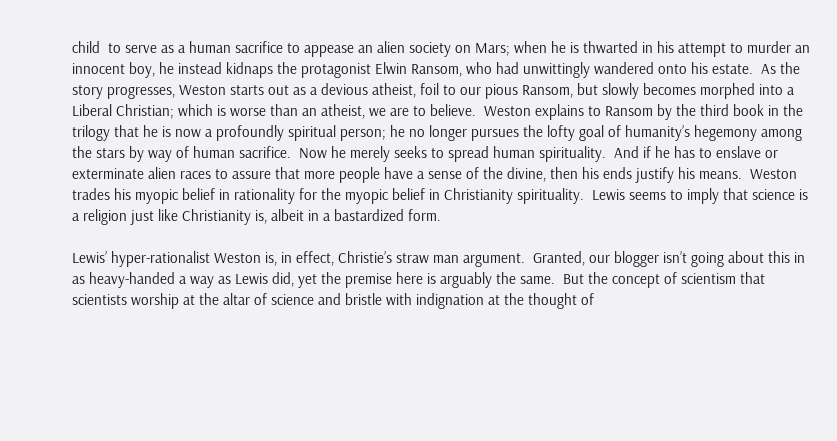child  to serve as a human sacrifice to appease an alien society on Mars; when he is thwarted in his attempt to murder an innocent boy, he instead kidnaps the protagonist Elwin Ransom, who had unwittingly wandered onto his estate.  As the story progresses, Weston starts out as a devious atheist, foil to our pious Ransom, but slowly becomes morphed into a Liberal Christian; which is worse than an atheist, we are to believe.  Weston explains to Ransom by the third book in the trilogy that he is now a profoundly spiritual person; he no longer pursues the lofty goal of humanity’s hegemony among the stars by way of human sacrifice.  Now he merely seeks to spread human spirituality.  And if he has to enslave or exterminate alien races to assure that more people have a sense of the divine, then his ends justify his means.  Weston trades his myopic belief in rationality for the myopic belief in Christianity spirituality.  Lewis seems to imply that science is a religion just like Christianity is, albeit in a bastardized form.

Lewis’ hyper-rationalist Weston is, in effect, Christie’s straw man argument.  Granted, our blogger isn’t going about this in as heavy-handed a way as Lewis did, yet the premise here is arguably the same.  But the concept of scientism that scientists worship at the altar of science and bristle with indignation at the thought of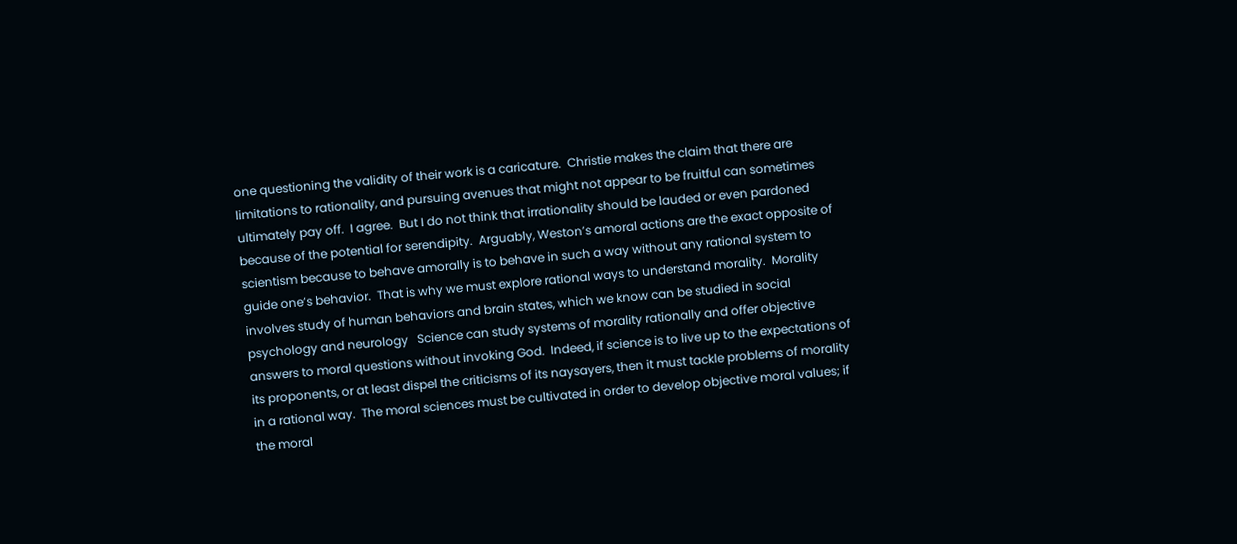one questioning the validity of their work is a caricature.  Christie makes the claim that there are limitations to rationality, and pursuing avenues that might not appear to be fruitful can sometimes ultimately pay off.  I agree.  But I do not think that irrationality should be lauded or even pardoned because of the potential for serendipity.  Arguably, Weston’s amoral actions are the exact opposite of scientism because to behave amorally is to behave in such a way without any rational system to guide one’s behavior.  That is why we must explore rational ways to understand morality.  Morality involves study of human behaviors and brain states, which we know can be studied in social psychology and neurology   Science can study systems of morality rationally and offer objective answers to moral questions without invoking God.  Indeed, if science is to live up to the expectations of its proponents, or at least dispel the criticisms of its naysayers, then it must tackle problems of morality in a rational way.  The moral sciences must be cultivated in order to develop objective moral values; if the moral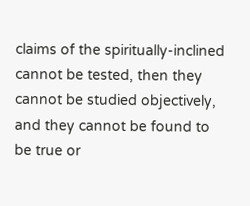claims of the spiritually-inclined cannot be tested, then they cannot be studied objectively, and they cannot be found to be true or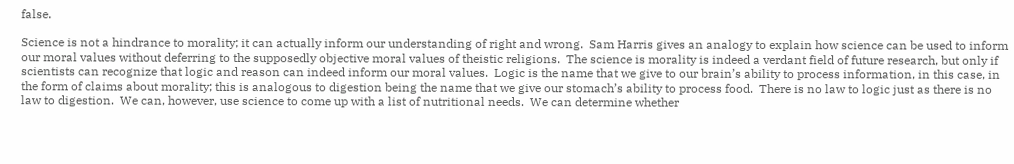false.

Science is not a hindrance to morality; it can actually inform our understanding of right and wrong.  Sam Harris gives an analogy to explain how science can be used to inform our moral values without deferring to the supposedly objective moral values of theistic religions.  The science is morality is indeed a verdant field of future research, but only if scientists can recognize that logic and reason can indeed inform our moral values.  Logic is the name that we give to our brain’s ability to process information, in this case, in the form of claims about morality; this is analogous to digestion being the name that we give our stomach’s ability to process food.  There is no law to logic just as there is no law to digestion.  We can, however, use science to come up with a list of nutritional needs.  We can determine whether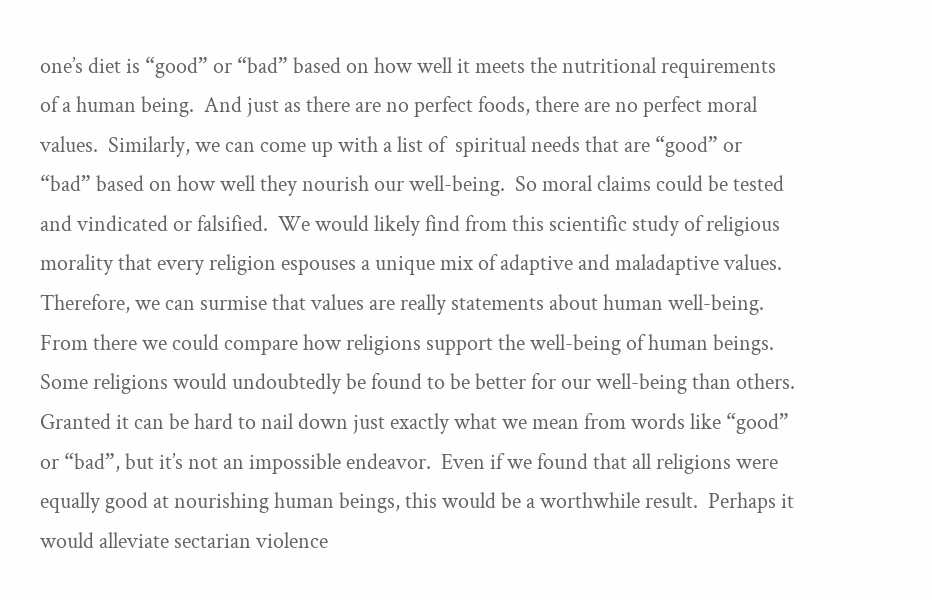one’s diet is “good” or “bad” based on how well it meets the nutritional requirements of a human being.  And just as there are no perfect foods, there are no perfect moral values.  Similarly, we can come up with a list of  spiritual needs that are “good” or “bad” based on how well they nourish our well-being.  So moral claims could be tested and vindicated or falsified.  We would likely find from this scientific study of religious morality that every religion espouses a unique mix of adaptive and maladaptive values.  Therefore, we can surmise that values are really statements about human well-being.  From there we could compare how religions support the well-being of human beings.  Some religions would undoubtedly be found to be better for our well-being than others.  Granted it can be hard to nail down just exactly what we mean from words like “good” or “bad”, but it’s not an impossible endeavor.  Even if we found that all religions were equally good at nourishing human beings, this would be a worthwhile result.  Perhaps it would alleviate sectarian violence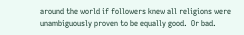around the world if followers knew all religions were unambiguously proven to be equally good.  Or bad.